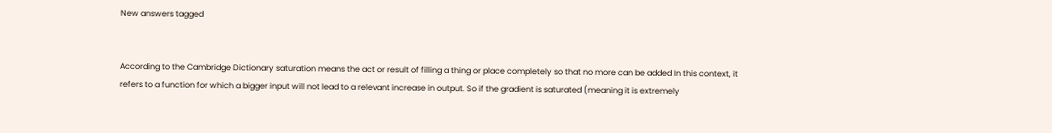New answers tagged


According to the Cambridge Dictionary saturation means the act or result of filling a thing or place completely so that no more can be added In this context, it refers to a function for which a bigger input will not lead to a relevant increase in output. So if the gradient is saturated (meaning it is extremely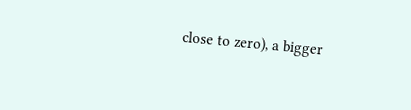close to zero), a bigger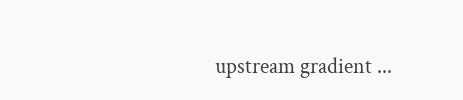upstream gradient ...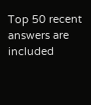Top 50 recent answers are included